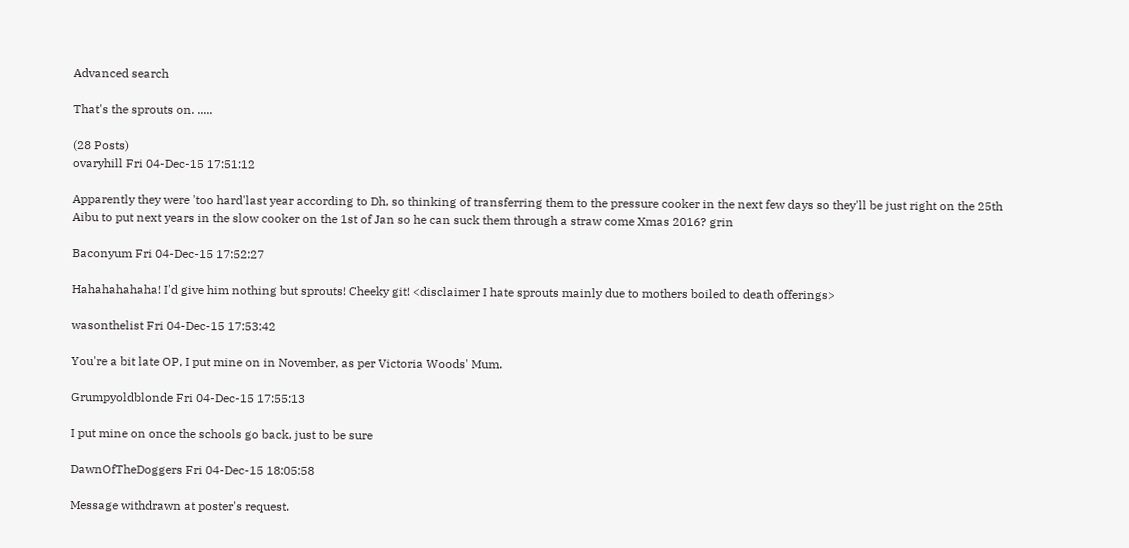Advanced search

That's the sprouts on. .....

(28 Posts)
ovaryhill Fri 04-Dec-15 17:51:12

Apparently they were 'too hard'last year according to Dh, so thinking of transferring them to the pressure cooker in the next few days so they'll be just right on the 25th
Aibu to put next years in the slow cooker on the 1st of Jan so he can suck them through a straw come Xmas 2016? grin

Baconyum Fri 04-Dec-15 17:52:27

Hahahahahaha! I'd give him nothing but sprouts! Cheeky git! <disclaimer I hate sprouts mainly due to mothers boiled to death offerings>

wasonthelist Fri 04-Dec-15 17:53:42

You're a bit late OP, I put mine on in November, as per Victoria Woods' Mum.

Grumpyoldblonde Fri 04-Dec-15 17:55:13

I put mine on once the schools go back, just to be sure

DawnOfTheDoggers Fri 04-Dec-15 18:05:58

Message withdrawn at poster's request.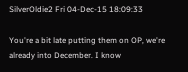SilverOldie2 Fri 04-Dec-15 18:09:33

You're a bit late putting them on OP, we're already into December. I know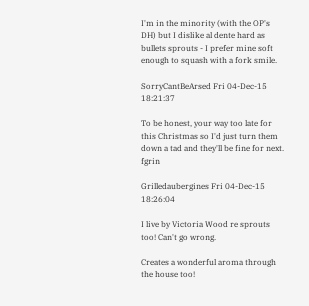I'm in the minority (with the OP's DH) but I dislike al dente hard as bullets sprouts - I prefer mine soft enough to squash with a fork smile.

SorryCantBeArsed Fri 04-Dec-15 18:21:37

To be honest, your way too late for this Christmas so I'd just turn them down a tad and they'll be fine for next. fgrin

Grilledaubergines Fri 04-Dec-15 18:26:04

I live by Victoria Wood re sprouts too! Can't go wrong.

Creates a wonderful aroma through the house too!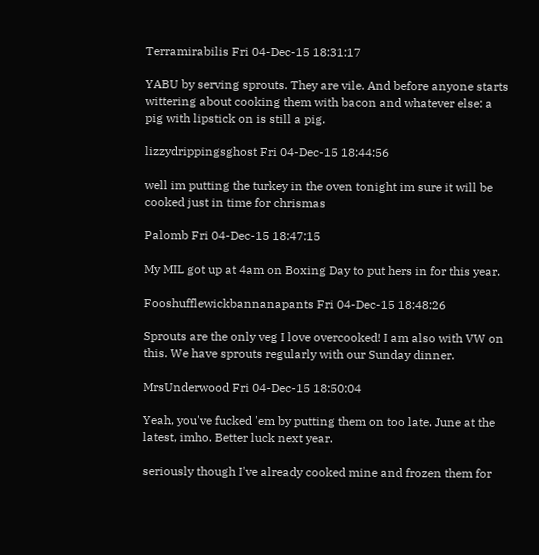Terramirabilis Fri 04-Dec-15 18:31:17

YABU by serving sprouts. They are vile. And before anyone starts wittering about cooking them with bacon and whatever else: a pig with lipstick on is still a pig.

lizzydrippingsghost Fri 04-Dec-15 18:44:56

well im putting the turkey in the oven tonight im sure it will be cooked just in time for chrismas

Palomb Fri 04-Dec-15 18:47:15

My MIL got up at 4am on Boxing Day to put hers in for this year.

Fooshufflewickbannanapants Fri 04-Dec-15 18:48:26

Sprouts are the only veg I love overcooked! I am also with VW on this. We have sprouts regularly with our Sunday dinner.

MrsUnderwood Fri 04-Dec-15 18:50:04

Yeah, you've fucked 'em by putting them on too late. June at the latest, imho. Better luck next year.

seriously though I've already cooked mine and frozen them for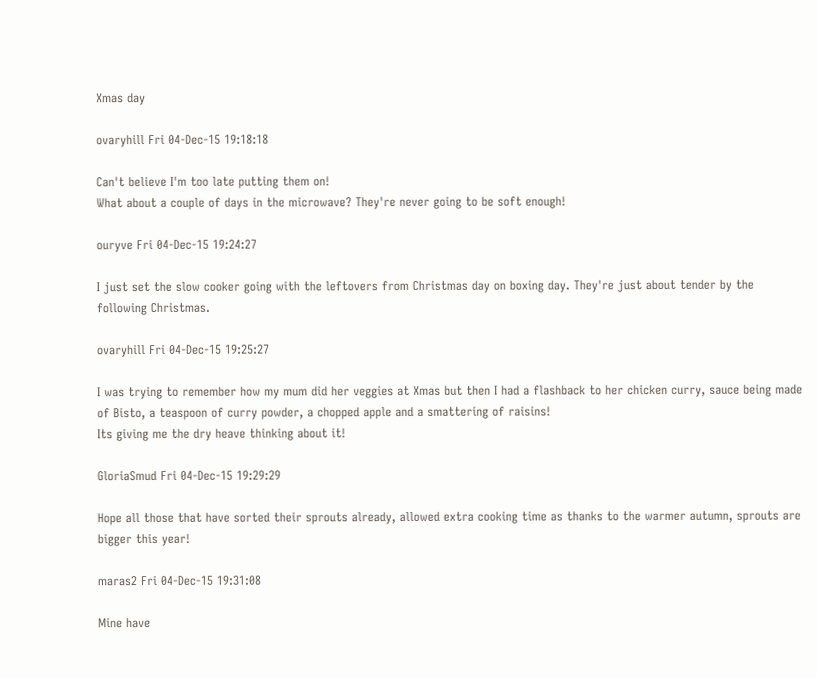Xmas day

ovaryhill Fri 04-Dec-15 19:18:18

Can't believe I'm too late putting them on!
What about a couple of days in the microwave? They're never going to be soft enough!

ouryve Fri 04-Dec-15 19:24:27

I just set the slow cooker going with the leftovers from Christmas day on boxing day. They're just about tender by the following Christmas.

ovaryhill Fri 04-Dec-15 19:25:27

I was trying to remember how my mum did her veggies at Xmas but then I had a flashback to her chicken curry, sauce being made of Bisto, a teaspoon of curry powder, a chopped apple and a smattering of raisins!
Its giving me the dry heave thinking about it!

GloriaSmud Fri 04-Dec-15 19:29:29

Hope all those that have sorted their sprouts already, allowed extra cooking time as thanks to the warmer autumn, sprouts are bigger this year!

maras2 Fri 04-Dec-15 19:31:08

Mine have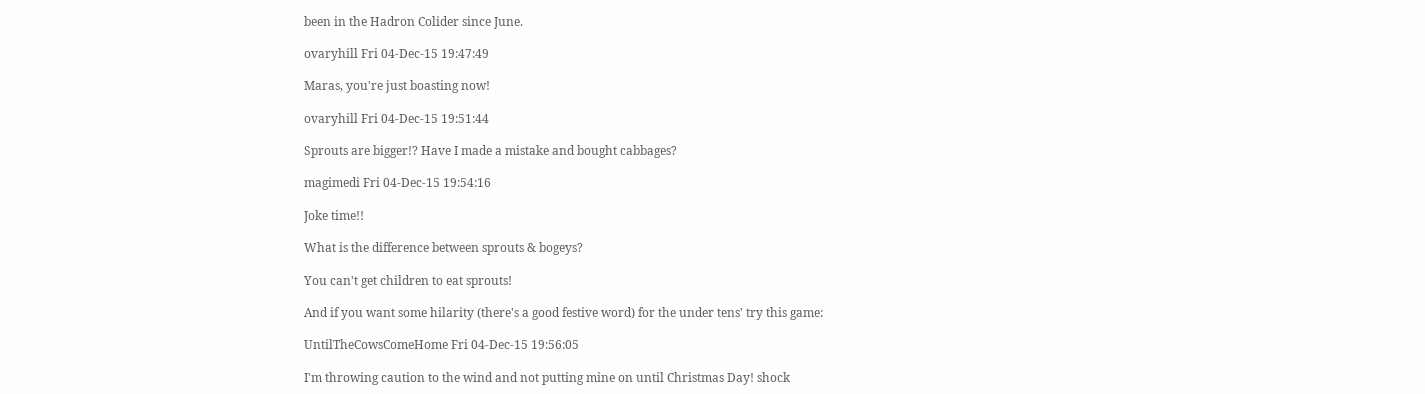been in the Hadron Colider since June.

ovaryhill Fri 04-Dec-15 19:47:49

Maras, you're just boasting now!

ovaryhill Fri 04-Dec-15 19:51:44

Sprouts are bigger!? Have I made a mistake and bought cabbages?

magimedi Fri 04-Dec-15 19:54:16

Joke time!!

What is the difference between sprouts & bogeys?

You can't get children to eat sprouts!

And if you want some hilarity (there's a good festive word) for the under tens' try this game:

UntilTheCowsComeHome Fri 04-Dec-15 19:56:05

I'm throwing caution to the wind and not putting mine on until Christmas Day! shock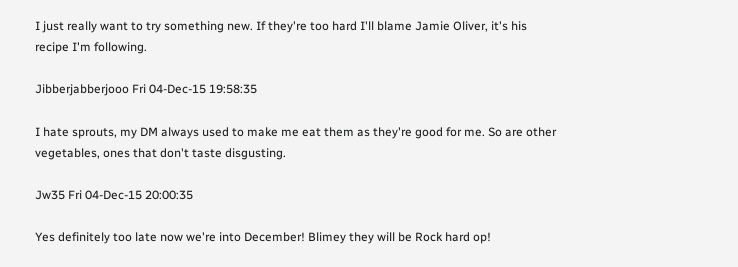I just really want to try something new. If they're too hard I'll blame Jamie Oliver, it's his recipe I'm following.

Jibberjabberjooo Fri 04-Dec-15 19:58:35

I hate sprouts, my DM always used to make me eat them as they're good for me. So are other vegetables, ones that don't taste disgusting.

Jw35 Fri 04-Dec-15 20:00:35

Yes definitely too late now we're into December! Blimey they will be Rock hard op!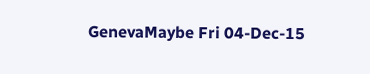GenevaMaybe Fri 04-Dec-15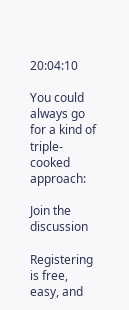20:04:10

You could always go for a kind of triple-cooked approach:

Join the discussion

Registering is free, easy, and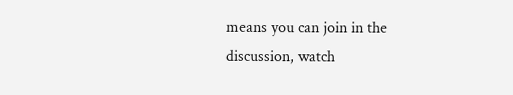means you can join in the discussion, watch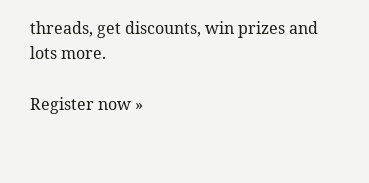threads, get discounts, win prizes and lots more.

Register now »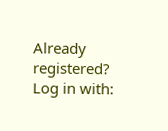Already registered? Log in with: